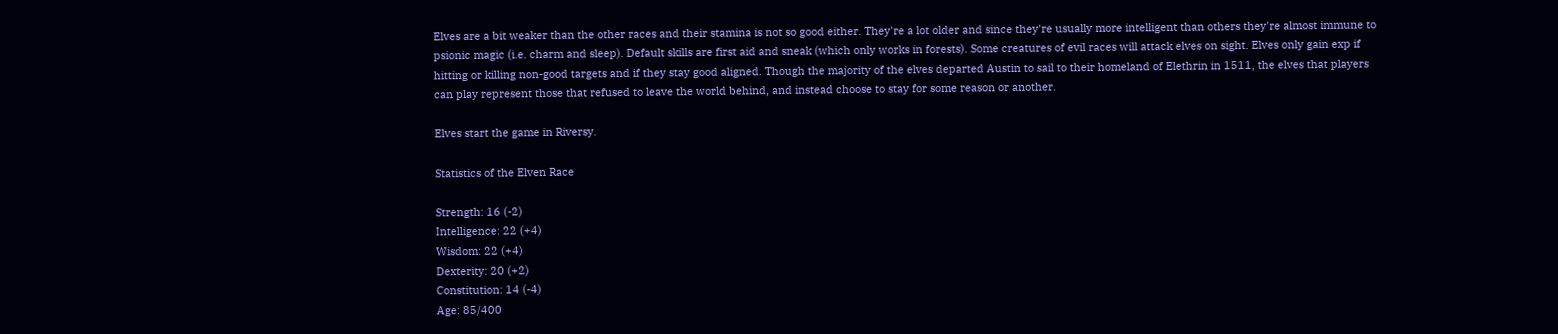Elves are a bit weaker than the other races and their stamina is not so good either. They're a lot older and since they're usually more intelligent than others they're almost immune to psionic magic (i.e. charm and sleep). Default skills are first aid and sneak (which only works in forests). Some creatures of evil races will attack elves on sight. Elves only gain exp if hitting or killing non-good targets and if they stay good aligned. Though the majority of the elves departed Austin to sail to their homeland of Elethrin in 1511, the elves that players can play represent those that refused to leave the world behind, and instead choose to stay for some reason or another.

Elves start the game in Riversy.

Statistics of the Elven Race

Strength: 16 (-2)
Intelligence: 22 (+4)
Wisdom: 22 (+4)
Dexterity: 20 (+2)
Constitution: 14 (-4)
Age: 85/400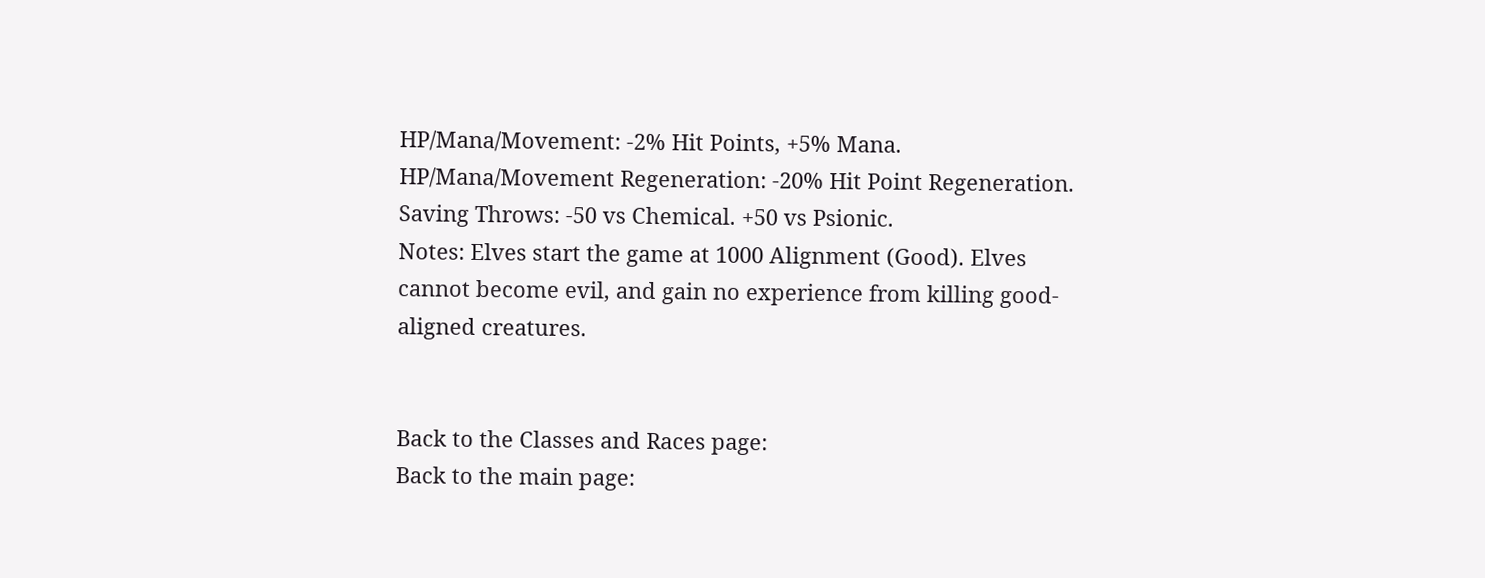HP/Mana/Movement: -2% Hit Points, +5% Mana.
HP/Mana/Movement Regeneration: -20% Hit Point Regeneration.
Saving Throws: -50 vs Chemical. +50 vs Psionic.
Notes: Elves start the game at 1000 Alignment (Good). Elves cannot become evil, and gain no experience from killing good-aligned creatures.


Back to the Classes and Races page:
Back to the main page: